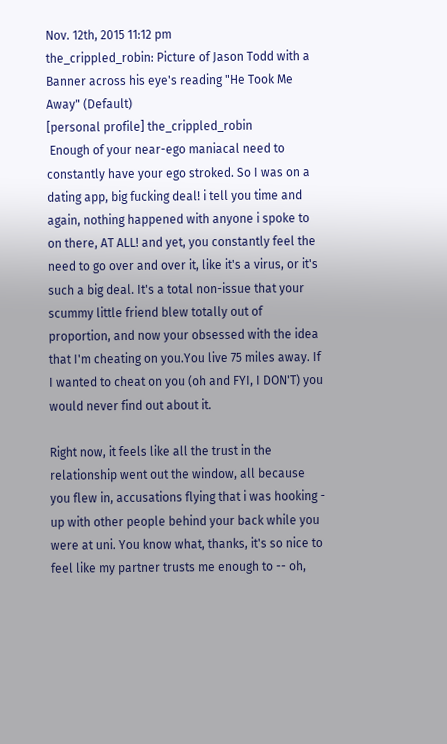Nov. 12th, 2015 11:12 pm
the_crippled_robin: Picture of Jason Todd with a Banner across his eye's reading "He Took Me Away" (Default)
[personal profile] the_crippled_robin
 Enough of your near-ego maniacal need to constantly have your ego stroked. So I was on a dating app, big fucking deal! i tell you time and again, nothing happened with anyone i spoke to on there, AT ALL! and yet, you constantly feel the need to go over and over it, like it's a virus, or it's such a big deal. It's a total non-issue that your scummy little friend blew totally out of proportion, and now your obsessed with the idea that I'm cheating on you.You live 75 miles away. If I wanted to cheat on you (oh and FYI, I DON'T) you would never find out about it.

Right now, it feels like all the trust in the relationship went out the window, all because you flew in, accusations flying that i was hooking - up with other people behind your back while you were at uni. You know what, thanks, it's so nice to feel like my partner trusts me enough to -- oh,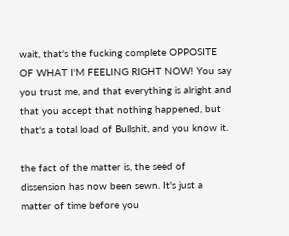wait, that's the fucking complete OPPOSITE OF WHAT I'M FEELING RIGHT NOW! You say you trust me, and that everything is alright and that you accept that nothing happened, but that's a total load of Bullshit, and you know it.

the fact of the matter is, the seed of dissension has now been sewn. It's just a matter of time before you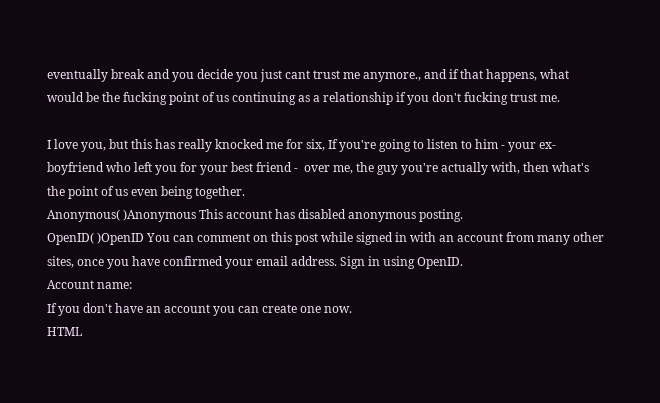eventually break and you decide you just cant trust me anymore., and if that happens, what would be the fucking point of us continuing as a relationship if you don't fucking trust me.

I love you, but this has really knocked me for six, If you're going to listen to him - your ex-boyfriend who left you for your best friend -  over me, the guy you're actually with, then what's the point of us even being together.
Anonymous( )Anonymous This account has disabled anonymous posting.
OpenID( )OpenID You can comment on this post while signed in with an account from many other sites, once you have confirmed your email address. Sign in using OpenID.
Account name:
If you don't have an account you can create one now.
HTML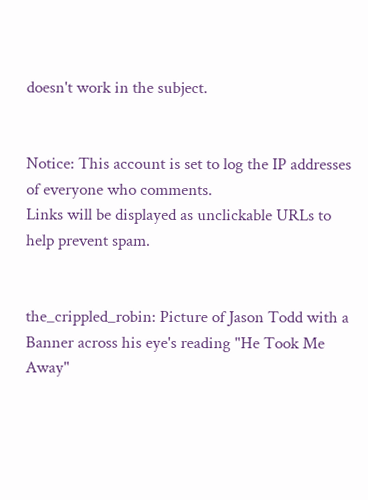doesn't work in the subject.


Notice: This account is set to log the IP addresses of everyone who comments.
Links will be displayed as unclickable URLs to help prevent spam.


the_crippled_robin: Picture of Jason Todd with a Banner across his eye's reading "He Took Me Away"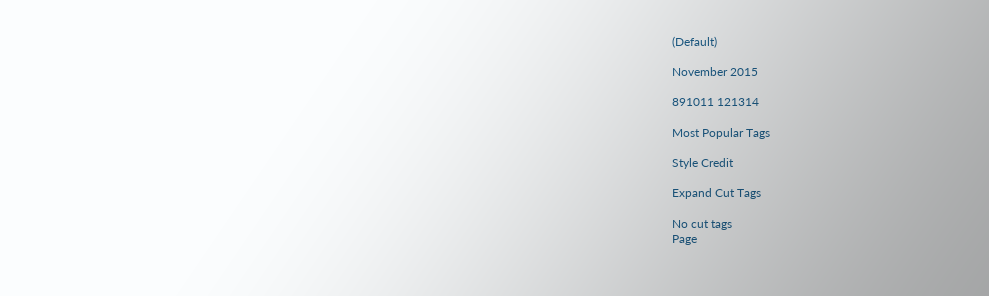(Default)

November 2015

891011 121314

Most Popular Tags

Style Credit

Expand Cut Tags

No cut tags
Page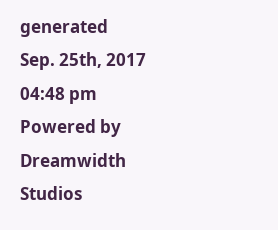generated Sep. 25th, 2017 04:48 pm
Powered by Dreamwidth Studios